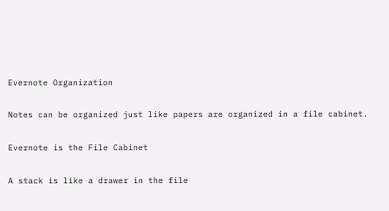Evernote Organization

Notes can be organized just like papers are organized in a file cabinet.

Evernote is the File Cabinet

A stack is like a drawer in the file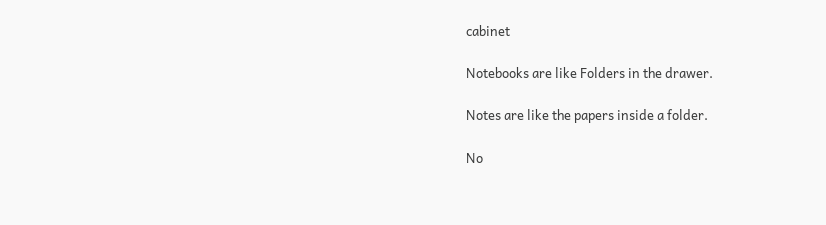cabinet

Notebooks are like Folders in the drawer.

Notes are like the papers inside a folder.

No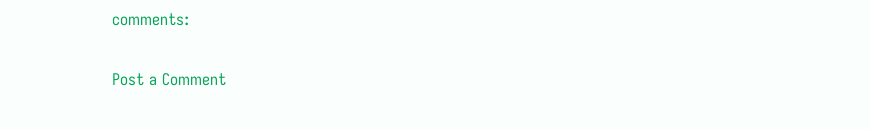comments:

Post a Comment